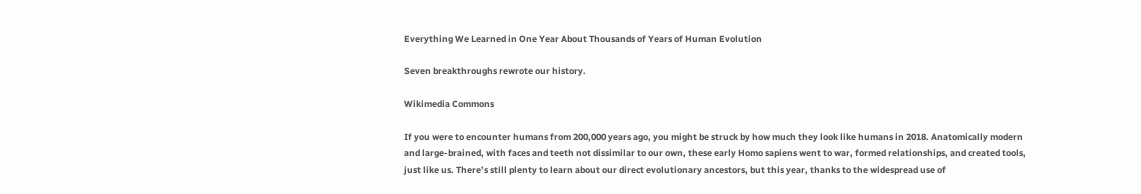Everything We Learned in One Year About Thousands of Years of Human Evolution

Seven breakthroughs rewrote our history.

Wikimedia Commons

If you were to encounter humans from 200,000 years ago, you might be struck by how much they look like humans in 2018. Anatomically modern and large-brained, with faces and teeth not dissimilar to our own, these early Homo sapiens went to war, formed relationships, and created tools, just like us. There’s still plenty to learn about our direct evolutionary ancestors, but this year, thanks to the widespread use of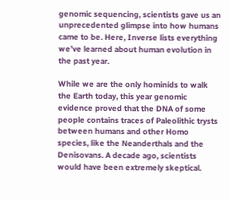genomic sequencing, scientists gave us an unprecedented glimpse into how humans came to be. Here, Inverse lists everything we’ve learned about human evolution in the past year.

While we are the only hominids to walk the Earth today, this year genomic evidence proved that the DNA of some people contains traces of Paleolithic trysts between humans and other Homo species, like the Neanderthals and the Denisovans. A decade ago, scientists would have been extremely skeptical.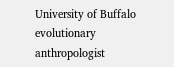University of Buffalo evolutionary anthropologist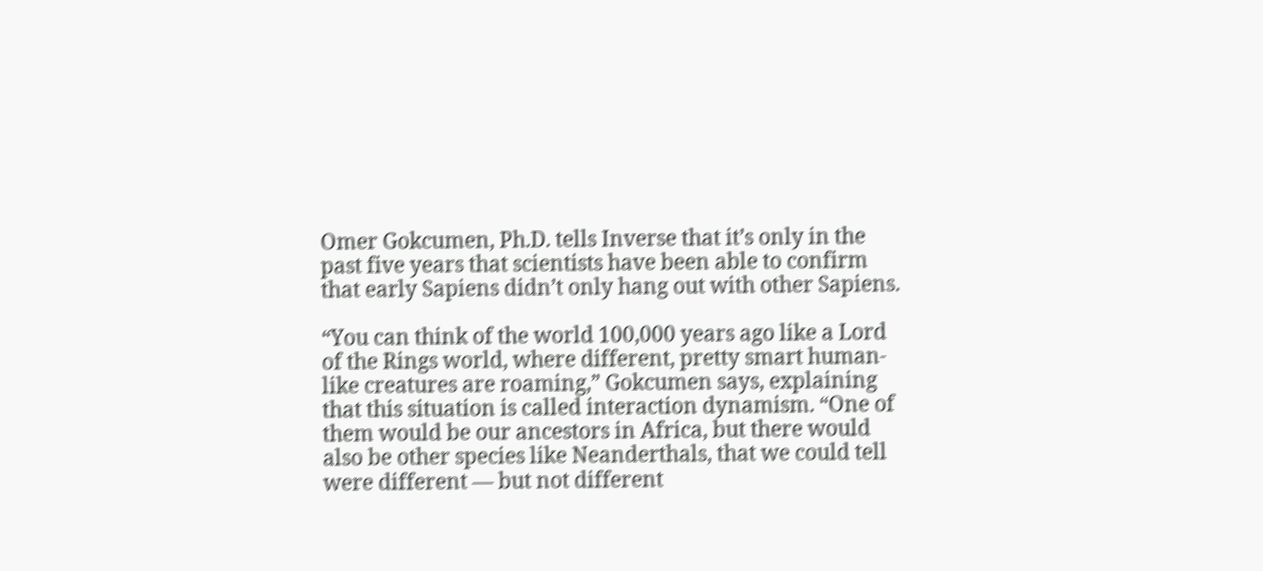Omer Gokcumen, Ph.D. tells Inverse that it’s only in the past five years that scientists have been able to confirm that early Sapiens didn’t only hang out with other Sapiens.

“You can think of the world 100,000 years ago like a Lord of the Rings world, where different, pretty smart human-like creatures are roaming,” Gokcumen says, explaining that this situation is called interaction dynamism. “One of them would be our ancestors in Africa, but there would also be other species like Neanderthals, that we could tell were different — but not different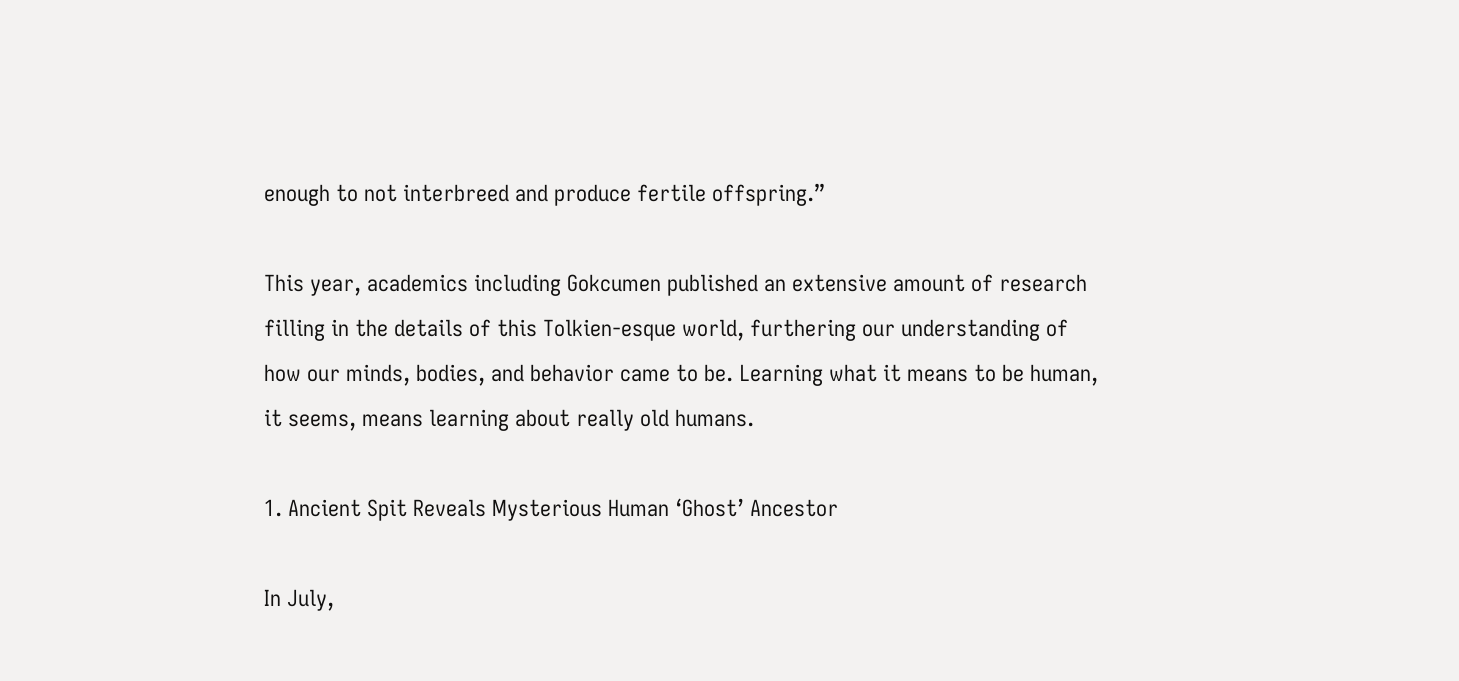enough to not interbreed and produce fertile offspring.”

This year, academics including Gokcumen published an extensive amount of research filling in the details of this Tolkien-esque world, furthering our understanding of how our minds, bodies, and behavior came to be. Learning what it means to be human, it seems, means learning about really old humans.

1. Ancient Spit Reveals Mysterious Human ‘Ghost’ Ancestor

In July,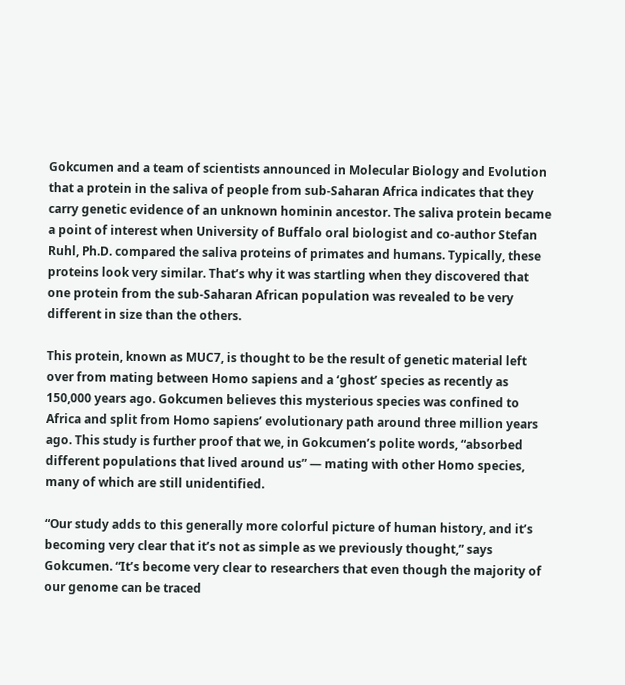Gokcumen and a team of scientists announced in Molecular Biology and Evolution that a protein in the saliva of people from sub-Saharan Africa indicates that they carry genetic evidence of an unknown hominin ancestor. The saliva protein became a point of interest when University of Buffalo oral biologist and co-author Stefan Ruhl, Ph.D. compared the saliva proteins of primates and humans. Typically, these proteins look very similar. That’s why it was startling when they discovered that one protein from the sub-Saharan African population was revealed to be very different in size than the others.

This protein, known as MUC7, is thought to be the result of genetic material left over from mating between Homo sapiens and a ‘ghost’ species as recently as 150,000 years ago. Gokcumen believes this mysterious species was confined to Africa and split from Homo sapiens’ evolutionary path around three million years ago. This study is further proof that we, in Gokcumen’s polite words, “absorbed different populations that lived around us” — mating with other Homo species, many of which are still unidentified.

“Our study adds to this generally more colorful picture of human history, and it’s becoming very clear that it’s not as simple as we previously thought,” says Gokcumen. “It’s become very clear to researchers that even though the majority of our genome can be traced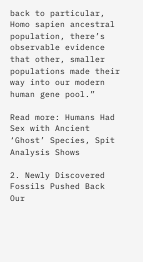back to particular, Homo sapien ancestral population, there’s observable evidence that other, smaller populations made their way into our modern human gene pool.”

Read more: Humans Had Sex with Ancient ‘Ghost’ Species, Spit Analysis Shows

2. Newly Discovered Fossils Pushed Back Our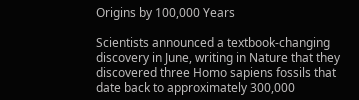Origins by 100,000 Years

Scientists announced a textbook-changing discovery in June, writing in Nature that they discovered three Homo sapiens fossils that date back to approximately 300,000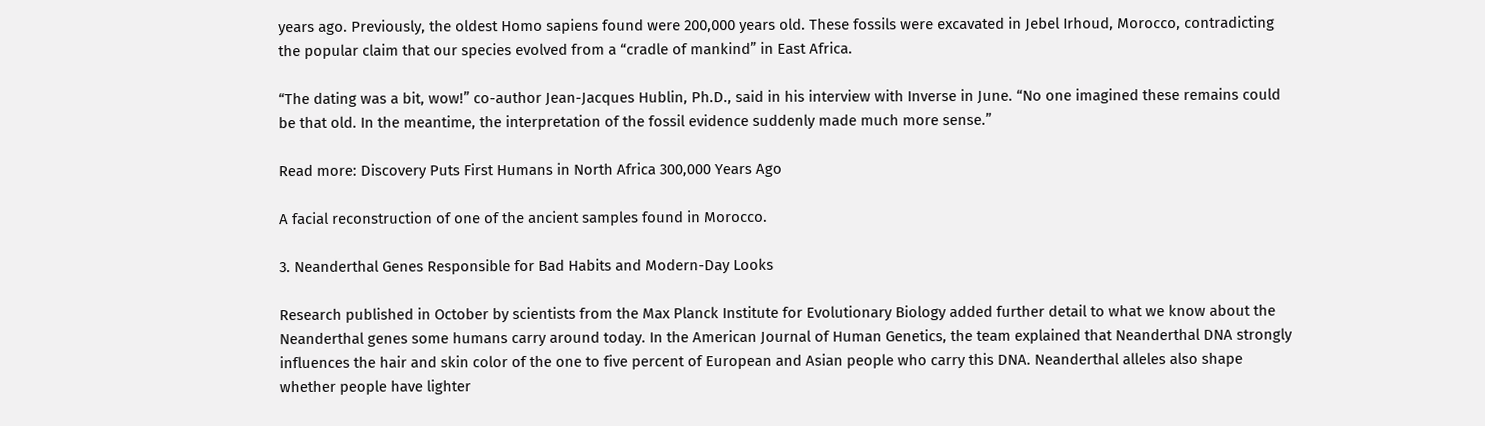years ago. Previously, the oldest Homo sapiens found were 200,000 years old. These fossils were excavated in Jebel Irhoud, Morocco, contradicting the popular claim that our species evolved from a “cradle of mankind” in East Africa.

“The dating was a bit, wow!” co-author Jean-Jacques Hublin, Ph.D., said in his interview with Inverse in June. “No one imagined these remains could be that old. In the meantime, the interpretation of the fossil evidence suddenly made much more sense.”

Read more: Discovery Puts First Humans in North Africa 300,000 Years Ago

A facial reconstruction of one of the ancient samples found in Morocco.

3. Neanderthal Genes Responsible for Bad Habits and Modern-Day Looks

Research published in October by scientists from the Max Planck Institute for Evolutionary Biology added further detail to what we know about the Neanderthal genes some humans carry around today. In the American Journal of Human Genetics, the team explained that Neanderthal DNA strongly influences the hair and skin color of the one to five percent of European and Asian people who carry this DNA. Neanderthal alleles also shape whether people have lighter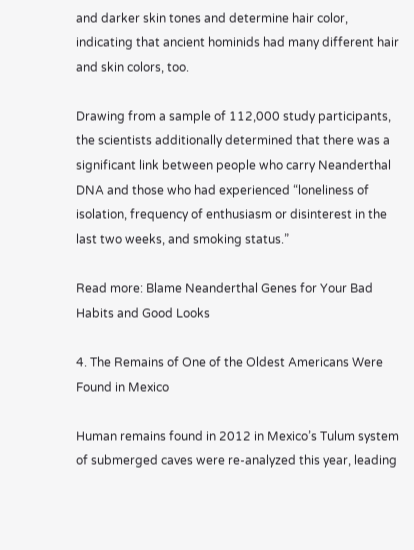and darker skin tones and determine hair color, indicating that ancient hominids had many different hair and skin colors, too.

Drawing from a sample of 112,000 study participants, the scientists additionally determined that there was a significant link between people who carry Neanderthal DNA and those who had experienced “loneliness of isolation, frequency of enthusiasm or disinterest in the last two weeks, and smoking status.”

Read more: Blame Neanderthal Genes for Your Bad Habits and Good Looks

4. The Remains of One of the Oldest Americans Were Found in Mexico

Human remains found in 2012 in Mexico’s Tulum system of submerged caves were re-analyzed this year, leading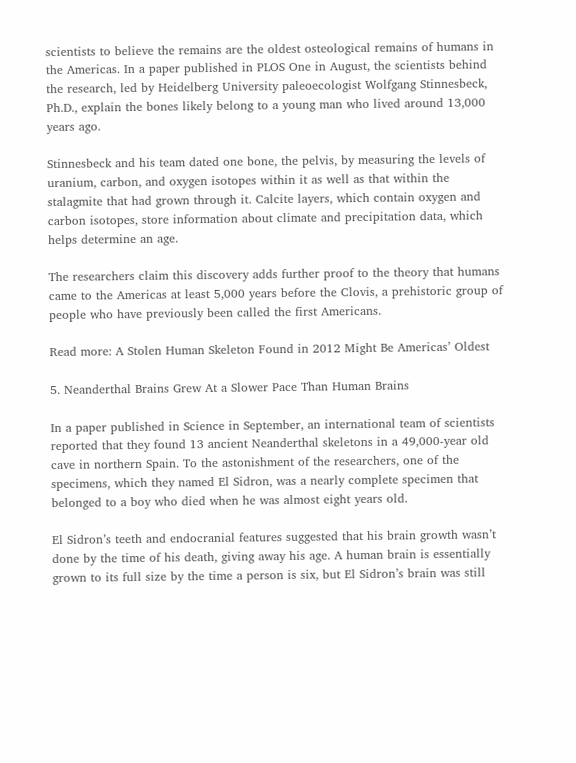scientists to believe the remains are the oldest osteological remains of humans in the Americas. In a paper published in PLOS One in August, the scientists behind the research, led by Heidelberg University paleoecologist Wolfgang Stinnesbeck, Ph.D., explain the bones likely belong to a young man who lived around 13,000 years ago.

Stinnesbeck and his team dated one bone, the pelvis, by measuring the levels of uranium, carbon, and oxygen isotopes within it as well as that within the stalagmite that had grown through it. Calcite layers, which contain oxygen and carbon isotopes, store information about climate and precipitation data, which helps determine an age.

The researchers claim this discovery adds further proof to the theory that humans came to the Americas at least 5,000 years before the Clovis, a prehistoric group of people who have previously been called the first Americans.

Read more: A Stolen Human Skeleton Found in 2012 Might Be Americas’ Oldest

5. Neanderthal Brains Grew At a Slower Pace Than Human Brains

In a paper published in Science in September, an international team of scientists reported that they found 13 ancient Neanderthal skeletons in a 49,000-year old cave in northern Spain. To the astonishment of the researchers, one of the specimens, which they named El Sidron, was a nearly complete specimen that belonged to a boy who died when he was almost eight years old.

El Sidron’s teeth and endocranial features suggested that his brain growth wasn’t done by the time of his death, giving away his age. A human brain is essentially grown to its full size by the time a person is six, but El Sidron’s brain was still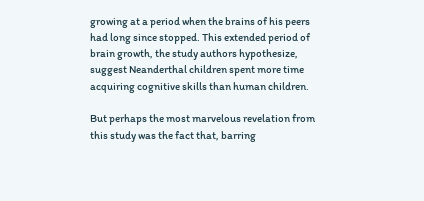growing at a period when the brains of his peers had long since stopped. This extended period of brain growth, the study authors hypothesize, suggest Neanderthal children spent more time acquiring cognitive skills than human children.

But perhaps the most marvelous revelation from this study was the fact that, barring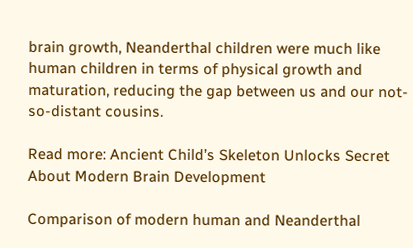brain growth, Neanderthal children were much like human children in terms of physical growth and maturation, reducing the gap between us and our not-so-distant cousins.

Read more: Ancient Child’s Skeleton Unlocks Secret About Modern Brain Development

Comparison of modern human and Neanderthal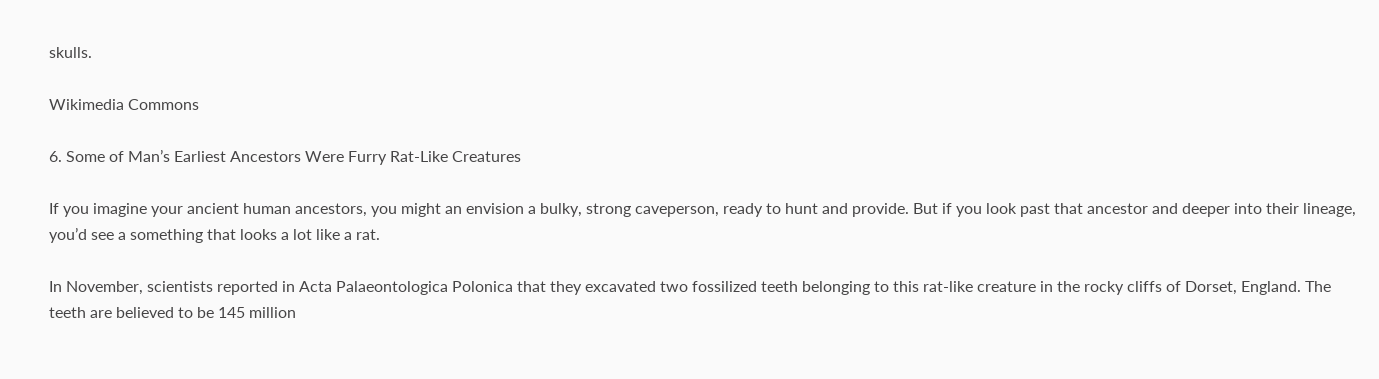skulls.

Wikimedia Commons

6. Some of Man’s Earliest Ancestors Were Furry Rat-Like Creatures

If you imagine your ancient human ancestors, you might an envision a bulky, strong caveperson, ready to hunt and provide. But if you look past that ancestor and deeper into their lineage, you’d see a something that looks a lot like a rat.

In November, scientists reported in Acta Palaeontologica Polonica that they excavated two fossilized teeth belonging to this rat-like creature in the rocky cliffs of Dorset, England. The teeth are believed to be 145 million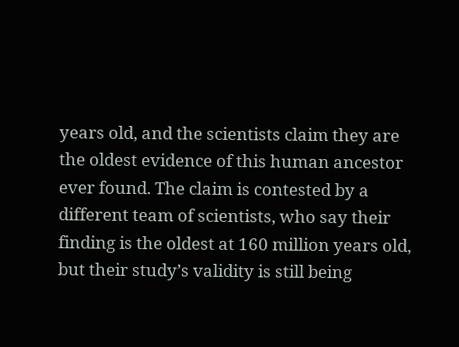years old, and the scientists claim they are the oldest evidence of this human ancestor ever found. The claim is contested by a different team of scientists, who say their finding is the oldest at 160 million years old, but their study’s validity is still being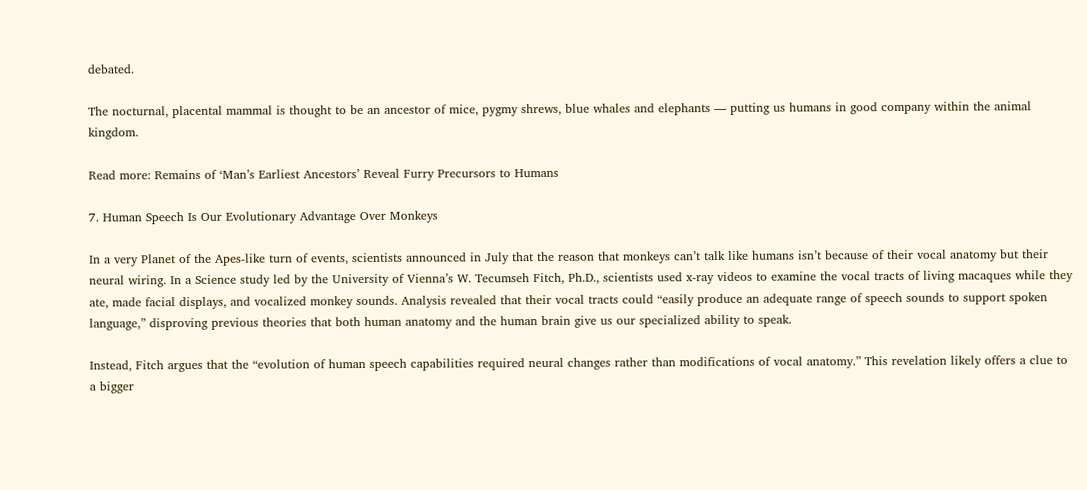debated.

The nocturnal, placental mammal is thought to be an ancestor of mice, pygmy shrews, blue whales and elephants — putting us humans in good company within the animal kingdom.

Read more: Remains of ‘Man’s Earliest Ancestors’ Reveal Furry Precursors to Humans

7. Human Speech Is Our Evolutionary Advantage Over Monkeys

In a very Planet of the Apes-like turn of events, scientists announced in July that the reason that monkeys can’t talk like humans isn’t because of their vocal anatomy but their neural wiring. In a Science study led by the University of Vienna’s W. Tecumseh Fitch, Ph.D., scientists used x-ray videos to examine the vocal tracts of living macaques while they ate, made facial displays, and vocalized monkey sounds. Analysis revealed that their vocal tracts could “easily produce an adequate range of speech sounds to support spoken language,” disproving previous theories that both human anatomy and the human brain give us our specialized ability to speak.

Instead, Fitch argues that the “evolution of human speech capabilities required neural changes rather than modifications of vocal anatomy.” This revelation likely offers a clue to a bigger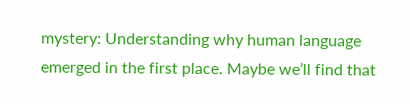mystery: Understanding why human language emerged in the first place. Maybe we’ll find that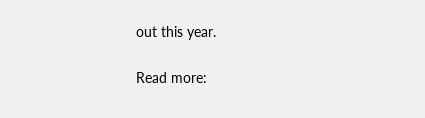out this year.

Read more: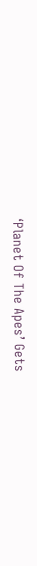‘Planet Of The Apes’ Gets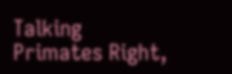Talking Primates Right,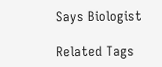Says Biologist

Related Tags